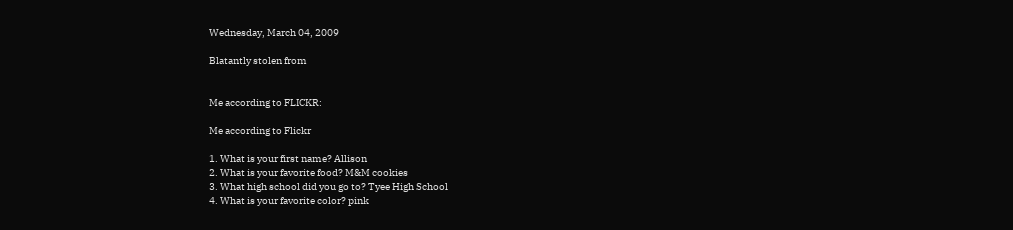Wednesday, March 04, 2009

Blatantly stolen from


Me according to FLICKR:

Me according to Flickr

1. What is your first name? Allison
2. What is your favorite food? M&M cookies
3. What high school did you go to? Tyee High School
4. What is your favorite color? pink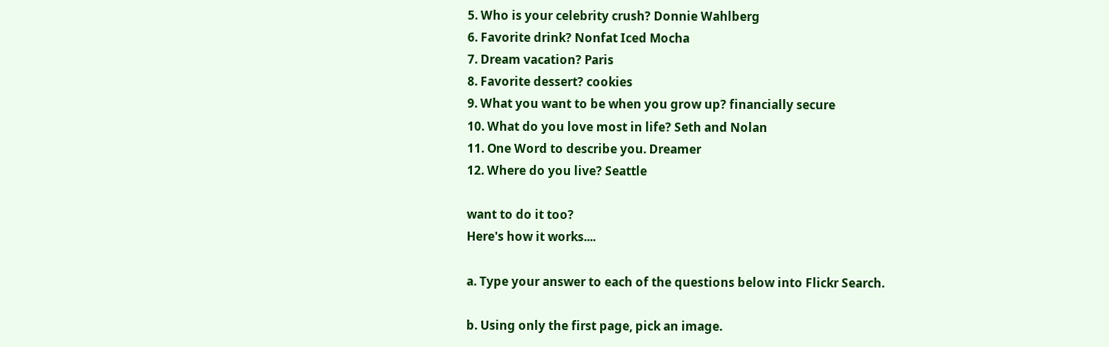5. Who is your celebrity crush? Donnie Wahlberg
6. Favorite drink? Nonfat Iced Mocha
7. Dream vacation? Paris
8. Favorite dessert? cookies
9. What you want to be when you grow up? financially secure
10. What do you love most in life? Seth and Nolan
11. One Word to describe you. Dreamer
12. Where do you live? Seattle

want to do it too?
Here's how it works....

a. Type your answer to each of the questions below into Flickr Search.

b. Using only the first page, pick an image.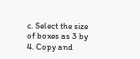c. Select the size of boxes as 3 by 4. Copy and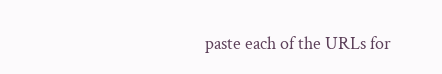paste each of the URLs for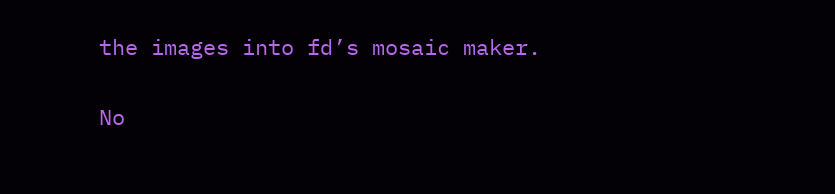the images into fd’s mosaic maker.

No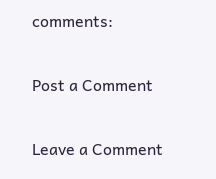comments:

Post a Comment

Leave a Comment